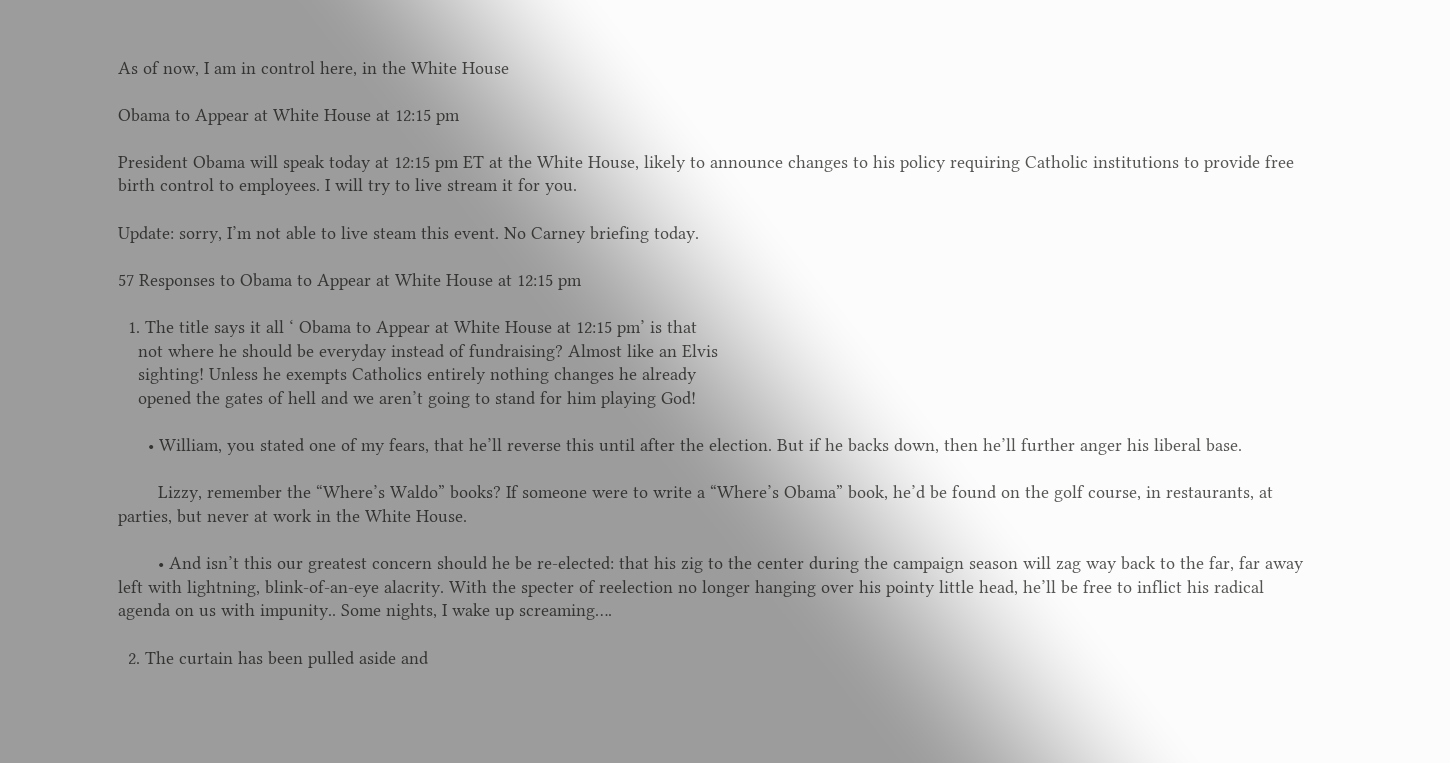As of now, I am in control here, in the White House

Obama to Appear at White House at 12:15 pm

President Obama will speak today at 12:15 pm ET at the White House, likely to announce changes to his policy requiring Catholic institutions to provide free birth control to employees. I will try to live stream it for you.

Update: sorry, I’m not able to live steam this event. No Carney briefing today.

57 Responses to Obama to Appear at White House at 12:15 pm

  1. The title says it all ‘ Obama to Appear at White House at 12:15 pm’ is that
    not where he should be everyday instead of fundraising? Almost like an Elvis
    sighting! Unless he exempts Catholics entirely nothing changes he already
    opened the gates of hell and we aren’t going to stand for him playing God!

      • William, you stated one of my fears, that he’ll reverse this until after the election. But if he backs down, then he’ll further anger his liberal base.

        Lizzy, remember the “Where’s Waldo” books? If someone were to write a “Where’s Obama” book, he’d be found on the golf course, in restaurants, at parties, but never at work in the White House.

        • And isn’t this our greatest concern should he be re-elected: that his zig to the center during the campaign season will zag way back to the far, far away left with lightning, blink-of-an-eye alacrity. With the specter of reelection no longer hanging over his pointy little head, he’ll be free to inflict his radical agenda on us with impunity.. Some nights, I wake up screaming….

  2. The curtain has been pulled aside and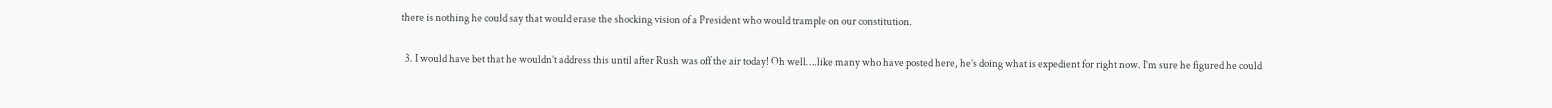there is nothing he could say that would erase the shocking vision of a President who would trample on our constitution.

  3. I would have bet that he wouldn’t address this until after Rush was off the air today! Oh well….like many who have posted here, he’s doing what is expedient for right now. I’m sure he figured he could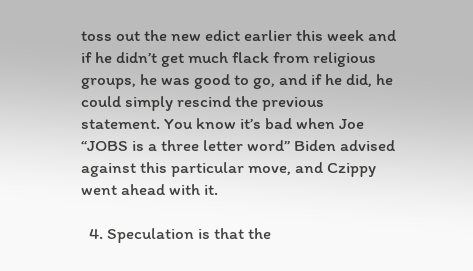toss out the new edict earlier this week and if he didn’t get much flack from religious groups, he was good to go, and if he did, he could simply rescind the previous statement. You know it’s bad when Joe “JOBS is a three letter word” Biden advised against this particular move, and Czippy went ahead with it.

  4. Speculation is that the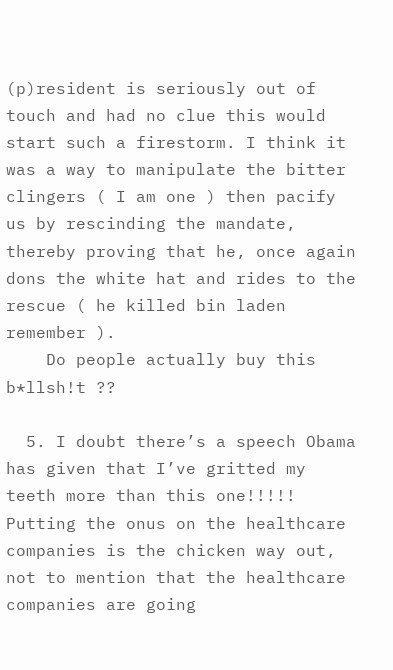(p)resident is seriously out of touch and had no clue this would start such a firestorm. I think it was a way to manipulate the bitter clingers ( I am one ) then pacify us by rescinding the mandate, thereby proving that he, once again dons the white hat and rides to the rescue ( he killed bin laden remember ).
    Do people actually buy this b*llsh!t ??

  5. I doubt there’s a speech Obama has given that I’ve gritted my teeth more than this one!!!!! Putting the onus on the healthcare companies is the chicken way out, not to mention that the healthcare companies are going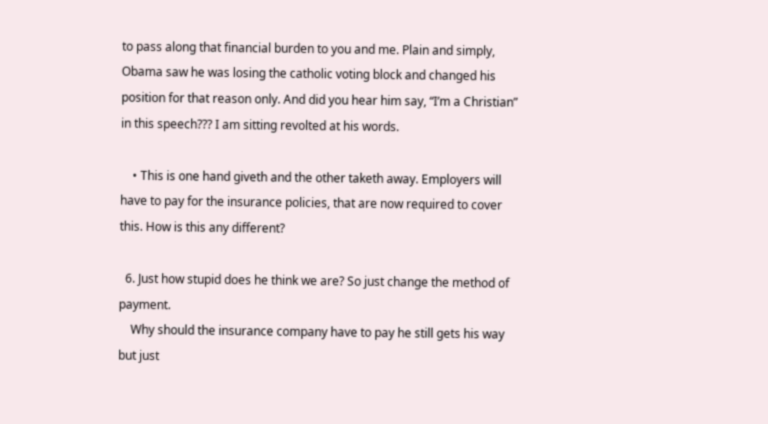to pass along that financial burden to you and me. Plain and simply, Obama saw he was losing the catholic voting block and changed his position for that reason only. And did you hear him say, “I’m a Christian” in this speech??? I am sitting revolted at his words.

    • This is one hand giveth and the other taketh away. Employers will have to pay for the insurance policies, that are now required to cover this. How is this any different?

  6. Just how stupid does he think we are? So just change the method of payment.
    Why should the insurance company have to pay he still gets his way but just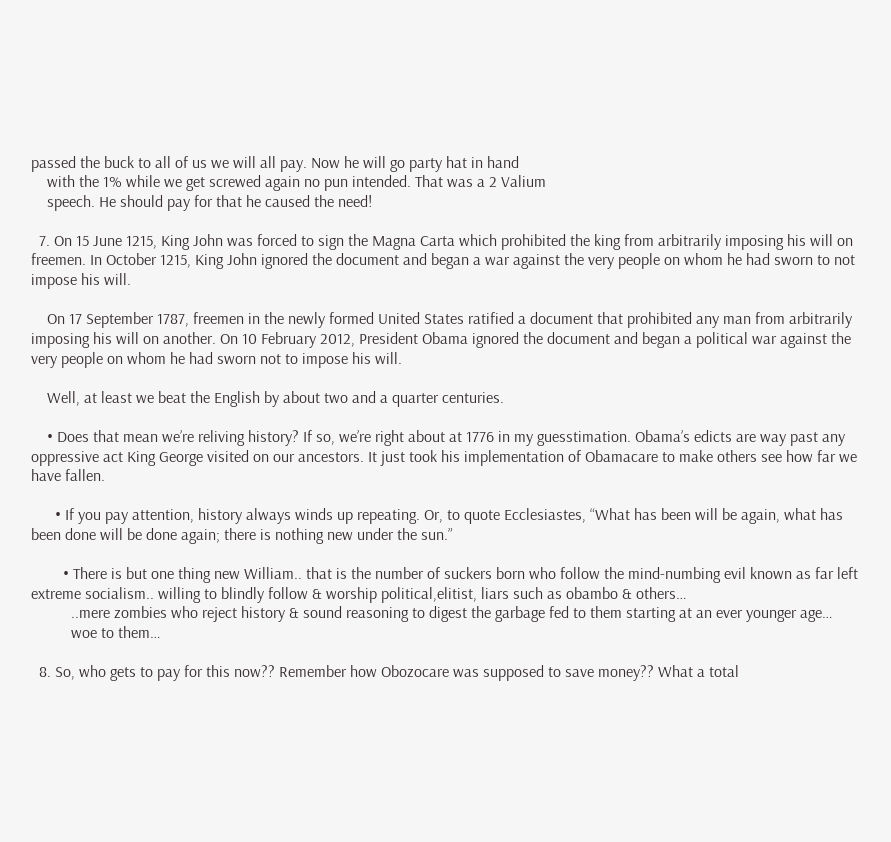passed the buck to all of us we will all pay. Now he will go party hat in hand
    with the 1% while we get screwed again no pun intended. That was a 2 Valium
    speech. He should pay for that he caused the need!

  7. On 15 June 1215, King John was forced to sign the Magna Carta which prohibited the king from arbitrarily imposing his will on freemen. In October 1215, King John ignored the document and began a war against the very people on whom he had sworn to not impose his will.

    On 17 September 1787, freemen in the newly formed United States ratified a document that prohibited any man from arbitrarily imposing his will on another. On 10 February 2012, President Obama ignored the document and began a political war against the very people on whom he had sworn not to impose his will.

    Well, at least we beat the English by about two and a quarter centuries.

    • Does that mean we’re reliving history? If so, we’re right about at 1776 in my guesstimation. Obama’s edicts are way past any oppressive act King George visited on our ancestors. It just took his implementation of Obamacare to make others see how far we have fallen.

      • If you pay attention, history always winds up repeating. Or, to quote Ecclesiastes, “What has been will be again, what has been done will be done again; there is nothing new under the sun.”

        • There is but one thing new William.. that is the number of suckers born who follow the mind-numbing evil known as far left extreme socialism.. willing to blindly follow & worship political,elitist, liars such as obambo & others…
          ..mere zombies who reject history & sound reasoning to digest the garbage fed to them starting at an ever younger age…
          woe to them…

  8. So, who gets to pay for this now?? Remember how Obozocare was supposed to save money?? What a total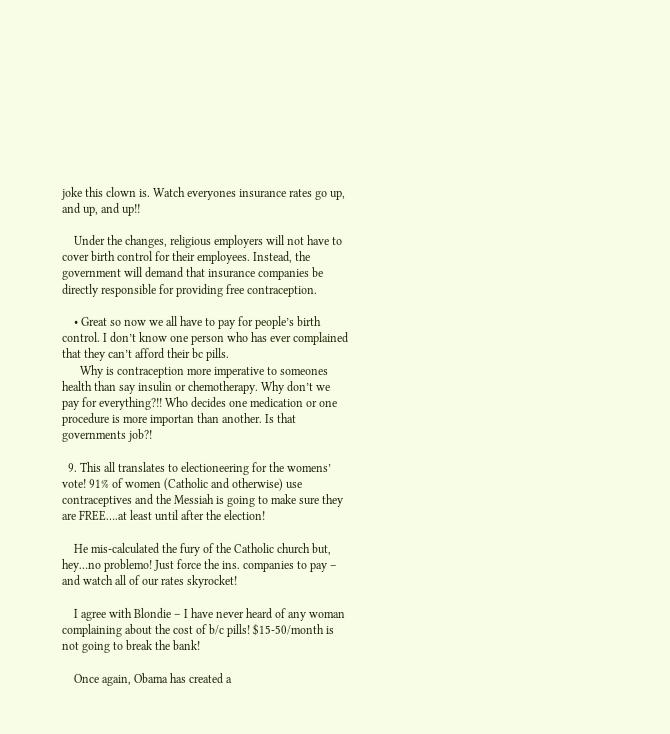joke this clown is. Watch everyones insurance rates go up, and up, and up!!

    Under the changes, religious employers will not have to cover birth control for their employees. Instead, the government will demand that insurance companies be directly responsible for providing free contraception.

    • Great so now we all have to pay for people’s birth control. I don’t know one person who has ever complained that they can’t afford their bc pills.
      Why is contraception more imperative to someones health than say insulin or chemotherapy. Why don’t we pay for everything?!! Who decides one medication or one procedure is more importan than another. Is that governments job?!

  9. This all translates to electioneering for the womens’ vote! 91% of women (Catholic and otherwise) use contraceptives and the Messiah is going to make sure they are FREE….at least until after the election!

    He mis-calculated the fury of the Catholic church but, hey…no problemo! Just force the ins. companies to pay – and watch all of our rates skyrocket!

    I agree with Blondie – I have never heard of any woman complaining about the cost of b/c pills! $15-50/month is not going to break the bank!

    Once again, Obama has created a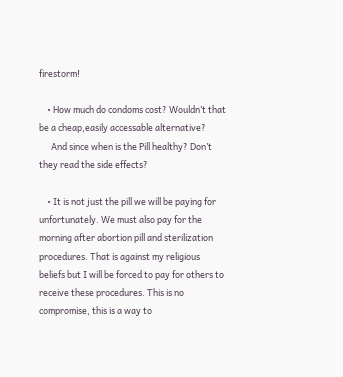firestorm!

    • How much do condoms cost? Wouldn’t that be a cheap,easily accessable alternative?
      And since when is the Pill healthy? Don’t they read the side effects?

    • It is not just the pill we will be paying for unfortunately. We must also pay for the morning after abortion pill and sterilization procedures. That is against my religious beliefs but I will be forced to pay for others to receive these procedures. This is no compromise, this is a way to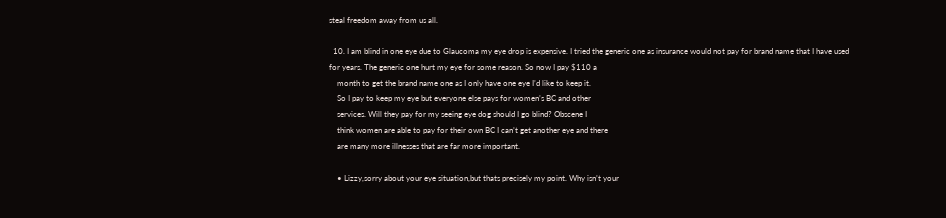steal freedom away from us all.

  10. I am blind in one eye due to Glaucoma my eye drop is expensive. I tried the generic one as insurance would not pay for brand name that I have used for years. The generic one hurt my eye for some reason. So now I pay $110 a
    month to get the brand name one as I only have one eye I’d like to keep it.
    So I pay to keep my eye but everyone else pays for women’s BC and other
    services. Will they pay for my seeing eye dog should I go blind? Obscene I
    think women are able to pay for their own BC I can’t get another eye and there
    are many more illnesses that are far more important.

    • Lizzy,sorry about your eye situation,but thats precisely my point. Why isn’t your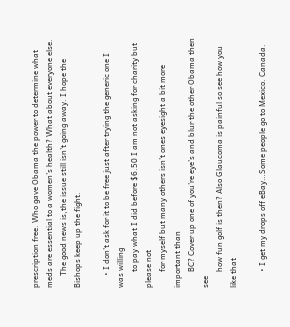prescription free. Who gave Obama the power to determine what meds are essential to a women’s health? What about everyone else.
      The good news is,the issue still isn’t going away. I hope the Bishops keep up the fight.

      • I don’t ask for it to be free just after trying the generic one I was willing
        to pay what I did before $6.50 I am not asking for charity but please not
        for myself but many others isn’t ones eyesight a bit more important than
        BC? Cover up one of you’re eye’s and blur the other Obama then see
        how fun golf is then? Also Glaucoma is painful so see how you like that

        • I get my drops off eBay…Some people go to Mexico. Canada.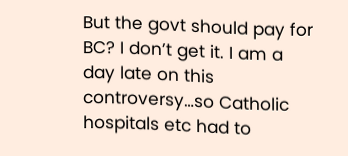But the govt should pay for BC? I don’t get it. I am a day late on this controversy…so Catholic hospitals etc had to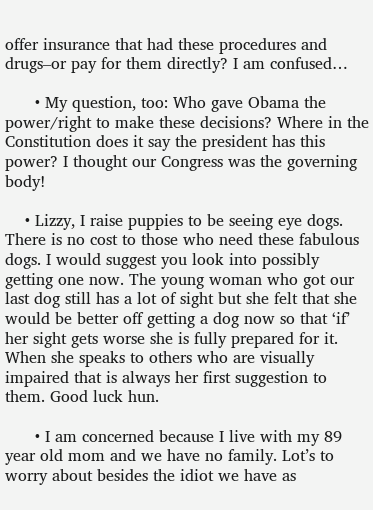offer insurance that had these procedures and drugs–or pay for them directly? I am confused…

      • My question, too: Who gave Obama the power/right to make these decisions? Where in the Constitution does it say the president has this power? I thought our Congress was the governing body!

    • Lizzy, I raise puppies to be seeing eye dogs. There is no cost to those who need these fabulous dogs. I would suggest you look into possibly getting one now. The young woman who got our last dog still has a lot of sight but she felt that she would be better off getting a dog now so that ‘if’ her sight gets worse she is fully prepared for it. When she speaks to others who are visually impaired that is always her first suggestion to them. Good luck hun.

      • I am concerned because I live with my 89 year old mom and we have no family. Lot’s to worry about besides the idiot we have as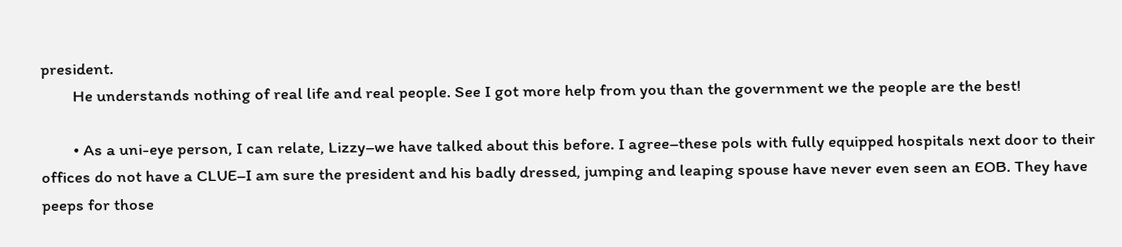president.
        He understands nothing of real life and real people. See I got more help from you than the government we the people are the best!

        • As a uni-eye person, I can relate, Lizzy–we have talked about this before. I agree–these pols with fully equipped hospitals next door to their offices do not have a CLUE–I am sure the president and his badly dressed, jumping and leaping spouse have never even seen an EOB. They have peeps for those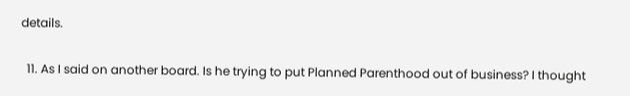details.

  11. As I said on another board. Is he trying to put Planned Parenthood out of business? I thought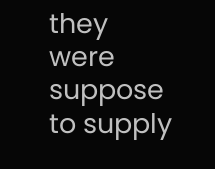they were suppose to supply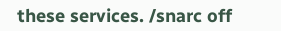these services. /snarc off